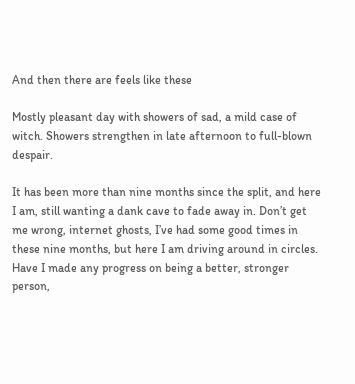And then there are feels like these

Mostly pleasant day with showers of sad, a mild case of witch. Showers strengthen in late afternoon to full-blown despair.

It has been more than nine months since the split, and here I am, still wanting a dank cave to fade away in. Don’t get me wrong, internet ghosts, I’ve had some good times in these nine months, but here I am driving around in circles. Have I made any progress on being a better, stronger person,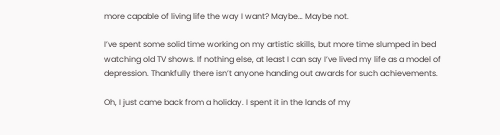more capable of living life the way I want? Maybe… Maybe not.

I’ve spent some solid time working on my artistic skills, but more time slumped in bed watching old TV shows. If nothing else, at least I can say I’ve lived my life as a model of depression. Thankfully there isn’t anyone handing out awards for such achievements.

Oh, I just came back from a holiday. I spent it in the lands of my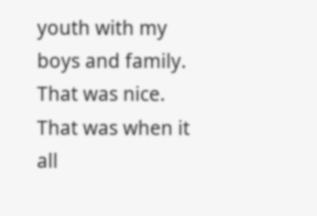youth with my boys and family. That was nice. That was when it all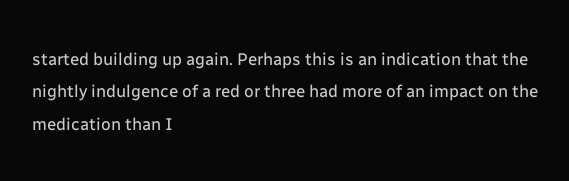started building up again. Perhaps this is an indication that the nightly indulgence of a red or three had more of an impact on the medication than I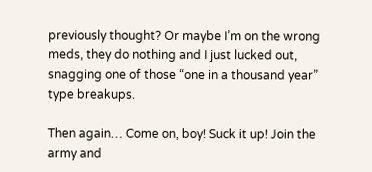previously thought? Or maybe I’m on the wrong meds, they do nothing and I just lucked out, snagging one of those “one in a thousand year” type breakups.

Then again… Come on, boy! Suck it up! Join the army and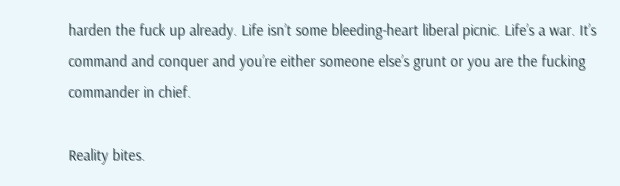harden the fuck up already. Life isn’t some bleeding-heart liberal picnic. Life’s a war. It’s command and conquer and you’re either someone else’s grunt or you are the fucking commander in chief.

Reality bites.